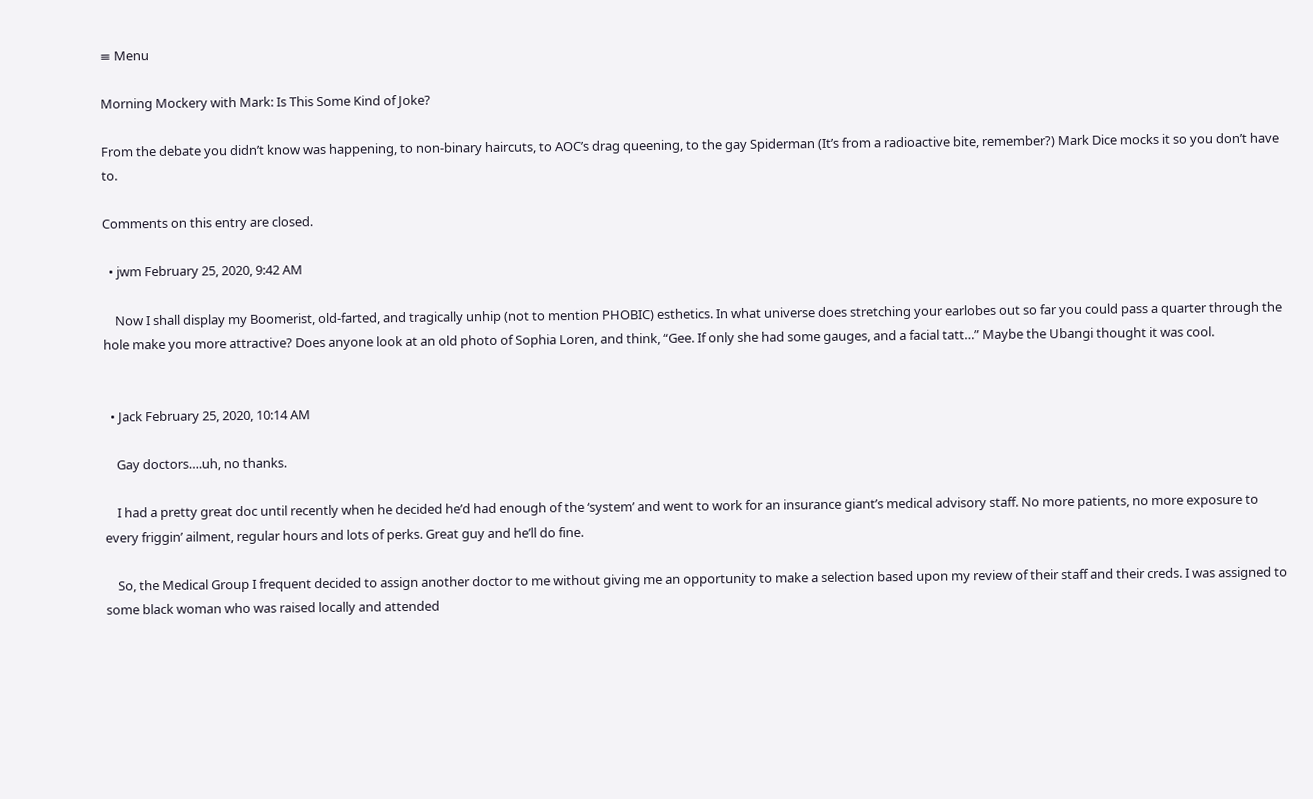≡ Menu

Morning Mockery with Mark: Is This Some Kind of Joke?

From the debate you didn’t know was happening, to non-binary haircuts, to AOC’s drag queening, to the gay Spiderman (It’s from a radioactive bite, remember?) Mark Dice mocks it so you don’t have to.

Comments on this entry are closed.

  • jwm February 25, 2020, 9:42 AM

    Now I shall display my Boomerist, old-farted, and tragically unhip (not to mention PHOBIC) esthetics. In what universe does stretching your earlobes out so far you could pass a quarter through the hole make you more attractive? Does anyone look at an old photo of Sophia Loren, and think, “Gee. If only she had some gauges, and a facial tatt…” Maybe the Ubangi thought it was cool.


  • Jack February 25, 2020, 10:14 AM

    Gay doctors….uh, no thanks.

    I had a pretty great doc until recently when he decided he’d had enough of the ‘system’ and went to work for an insurance giant’s medical advisory staff. No more patients, no more exposure to every friggin’ ailment, regular hours and lots of perks. Great guy and he’ll do fine.

    So, the Medical Group I frequent decided to assign another doctor to me without giving me an opportunity to make a selection based upon my review of their staff and their creds. I was assigned to some black woman who was raised locally and attended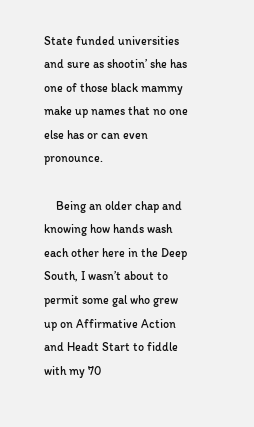State funded universities and sure as shootin’ she has one of those black mammy make up names that no one else has or can even pronounce.

    Being an older chap and knowing how hands wash each other here in the Deep South, I wasn’t about to permit some gal who grew up on Affirmative Action and Headt Start to fiddle with my 70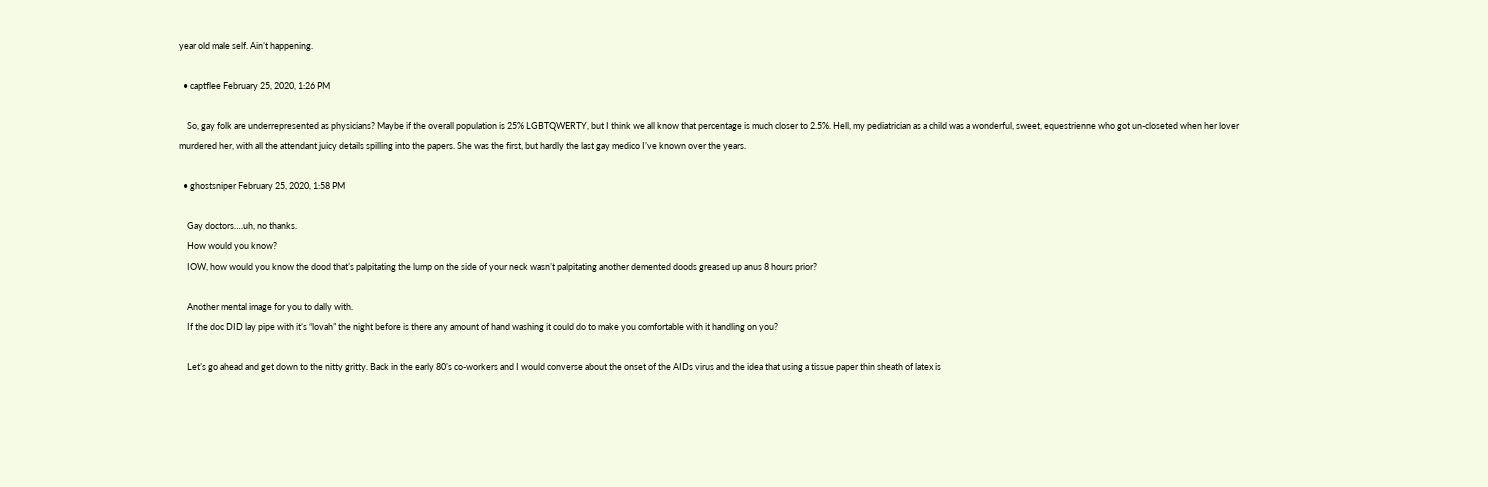year old male self. Ain’t happening.

  • captflee February 25, 2020, 1:26 PM

    So, gay folk are underrepresented as physicians? Maybe if the overall population is 25% LGBTQWERTY, but I think we all know that percentage is much closer to 2.5%. Hell, my pediatrician as a child was a wonderful, sweet, equestrienne who got un-closeted when her lover murdered her, with all the attendant juicy details spilling into the papers. She was the first, but hardly the last gay medico I’ve known over the years.

  • ghostsniper February 25, 2020, 1:58 PM

    Gay doctors….uh, no thanks.
    How would you know?
    IOW, how would you know the dood that’s palpitating the lump on the side of your neck wasn’t palpitating another demented doods greased up anus 8 hours prior?

    Another mental image for you to dally with.
    If the doc DID lay pipe with it’s “lovah” the night before is there any amount of hand washing it could do to make you comfortable with it handling on you?

    Let’s go ahead and get down to the nitty gritty. Back in the early 80’s co-workers and I would converse about the onset of the AIDs virus and the idea that using a tissue paper thin sheath of latex is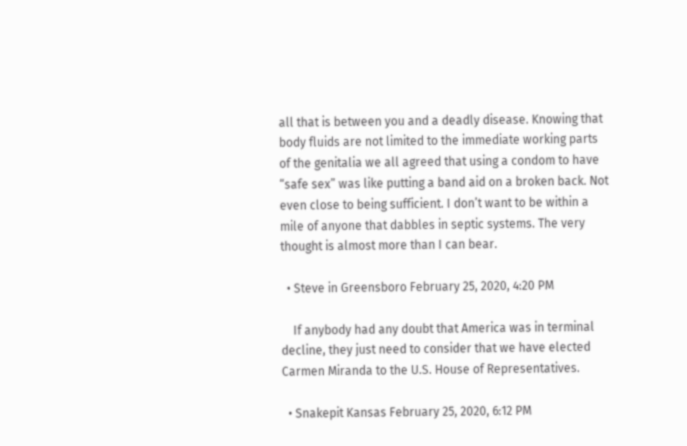all that is between you and a deadly disease. Knowing that body fluids are not limited to the immediate working parts of the genitalia we all agreed that using a condom to have “safe sex” was like putting a band aid on a broken back. Not even close to being sufficient. I don’t want to be within a mile of anyone that dabbles in septic systems. The very thought is almost more than I can bear.

  • Steve in Greensboro February 25, 2020, 4:20 PM

    If anybody had any doubt that America was in terminal decline, they just need to consider that we have elected Carmen Miranda to the U.S. House of Representatives.

  • Snakepit Kansas February 25, 2020, 6:12 PM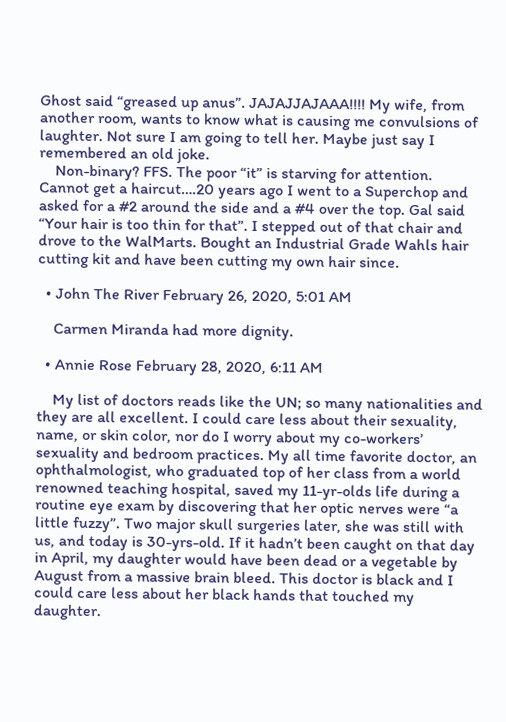Ghost said “greased up anus”. JAJAJJAJAAA!!!! My wife, from another room, wants to know what is causing me convulsions of laughter. Not sure I am going to tell her. Maybe just say I remembered an old joke.
    Non-binary? FFS. The poor “it” is starving for attention. Cannot get a haircut….20 years ago I went to a Superchop and asked for a #2 around the side and a #4 over the top. Gal said “Your hair is too thin for that”. I stepped out of that chair and drove to the WalMarts. Bought an Industrial Grade Wahls hair cutting kit and have been cutting my own hair since.

  • John The River February 26, 2020, 5:01 AM

    Carmen Miranda had more dignity.

  • Annie Rose February 28, 2020, 6:11 AM

    My list of doctors reads like the UN; so many nationalities and they are all excellent. I could care less about their sexuality, name, or skin color, nor do I worry about my co-workers’ sexuality and bedroom practices. My all time favorite doctor, an ophthalmologist, who graduated top of her class from a world renowned teaching hospital, saved my 11-yr-olds life during a routine eye exam by discovering that her optic nerves were “a little fuzzy”. Two major skull surgeries later, she was still with us, and today is 30-yrs-old. If it hadn’t been caught on that day in April, my daughter would have been dead or a vegetable by August from a massive brain bleed. This doctor is black and I could care less about her black hands that touched my daughter.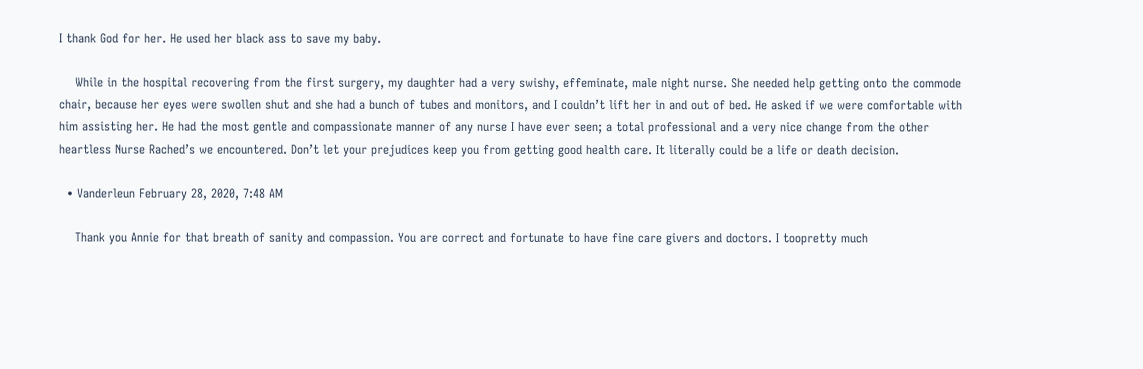I thank God for her. He used her black ass to save my baby.

    While in the hospital recovering from the first surgery, my daughter had a very swishy, effeminate, male night nurse. She needed help getting onto the commode chair, because her eyes were swollen shut and she had a bunch of tubes and monitors, and I couldn’t lift her in and out of bed. He asked if we were comfortable with him assisting her. He had the most gentle and compassionate manner of any nurse I have ever seen; a total professional and a very nice change from the other heartless Nurse Rached’s we encountered. Don’t let your prejudices keep you from getting good health care. It literally could be a life or death decision.

  • Vanderleun February 28, 2020, 7:48 AM

    Thank you Annie for that breath of sanity and compassion. You are correct and fortunate to have fine care givers and doctors. I toopretty much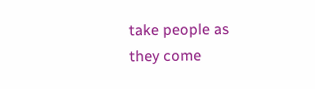take people as they come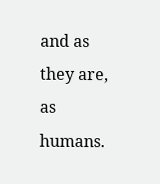and as they are, as humans.